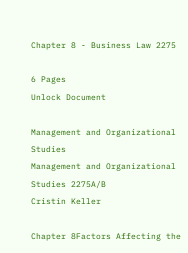Chapter 8 - Business Law 2275

6 Pages
Unlock Document

Management and Organizational Studies
Management and Organizational Studies 2275A/B
Cristin Keller

Chapter 8Factors Affecting the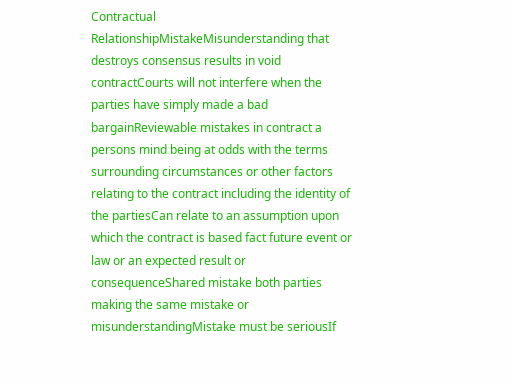Contractual RelationshipMistakeMisunderstanding that destroys consensus results in void contractCourts will not interfere when the parties have simply made a bad bargainReviewable mistakes in contract a persons mind being at odds with the terms surrounding circumstances or other factors relating to the contract including the identity of the partiesCan relate to an assumption upon which the contract is based fact future event or law or an expected result or consequenceShared mistake both parties making the same mistake or misunderstandingMistake must be seriousIf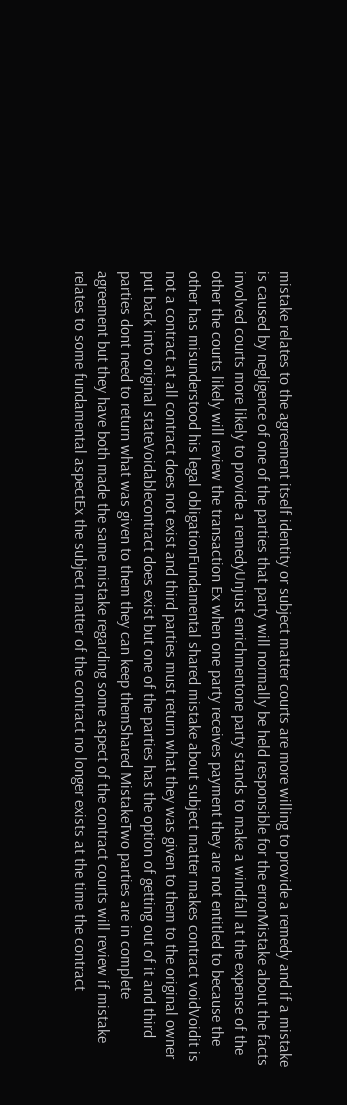mistake relates to the agreement itself identity or subject matter courts are more willing to provide a remedy and if a mistake is caused by negligence of one of the parties that party will normally be held responsible for the errorMistake about the facts involved courts more likely to provide a remedyUnjust enrichmentone party stands to make a windfall at the expense of the other the courts likely will review the transaction Ex when one party receives payment they are not entitled to because the other has misunderstood his legal obligationFundamental shared mistake about subject matter makes contract voidVoidit is not a contract at all contract does not exist and third parties must return what they was given to them to the original owner put back into original stateVoidablecontract does exist but one of the parties has the option of getting out of it and third parties dont need to return what was given to them they can keep themShared MistakeTwo parties are in complete agreement but they have both made the same mistake regarding some aspect of the contract courts will review if mistake relates to some fundamental aspectEx the subject matter of the contract no longer exists at the time the contract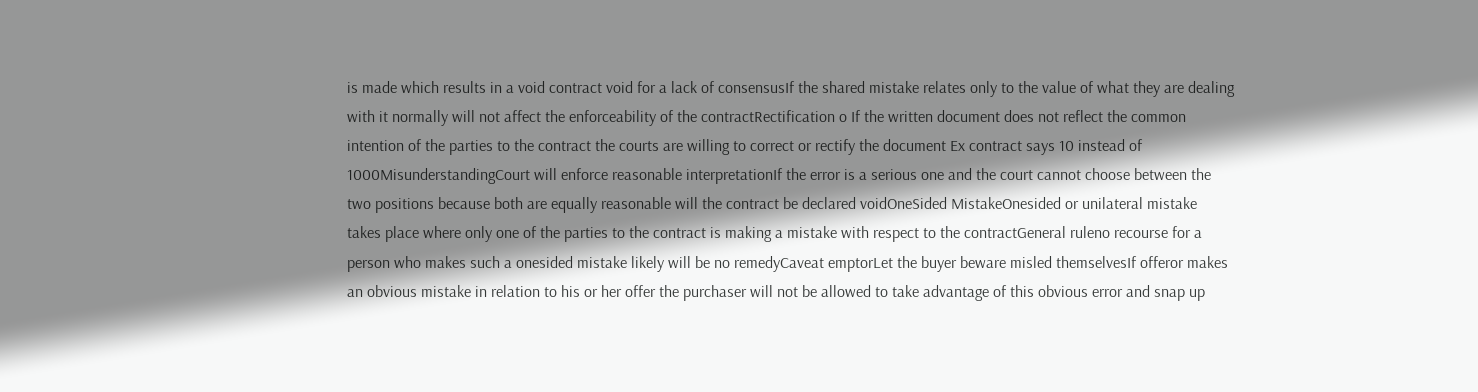is made which results in a void contract void for a lack of consensusIf the shared mistake relates only to the value of what they are dealing with it normally will not affect the enforceability of the contractRectification o If the written document does not reflect the common intention of the parties to the contract the courts are willing to correct or rectify the document Ex contract says 10 instead of 1000MisunderstandingCourt will enforce reasonable interpretationIf the error is a serious one and the court cannot choose between the two positions because both are equally reasonable will the contract be declared voidOneSided MistakeOnesided or unilateral mistake takes place where only one of the parties to the contract is making a mistake with respect to the contractGeneral ruleno recourse for a person who makes such a onesided mistake likely will be no remedyCaveat emptorLet the buyer beware misled themselvesIf offeror makes an obvious mistake in relation to his or her offer the purchaser will not be allowed to take advantage of this obvious error and snap up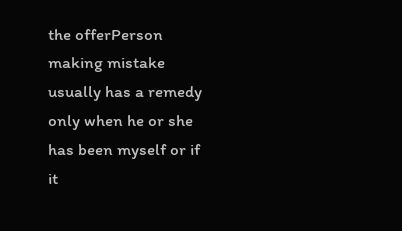the offerPerson making mistake usually has a remedy only when he or she has been myself or if it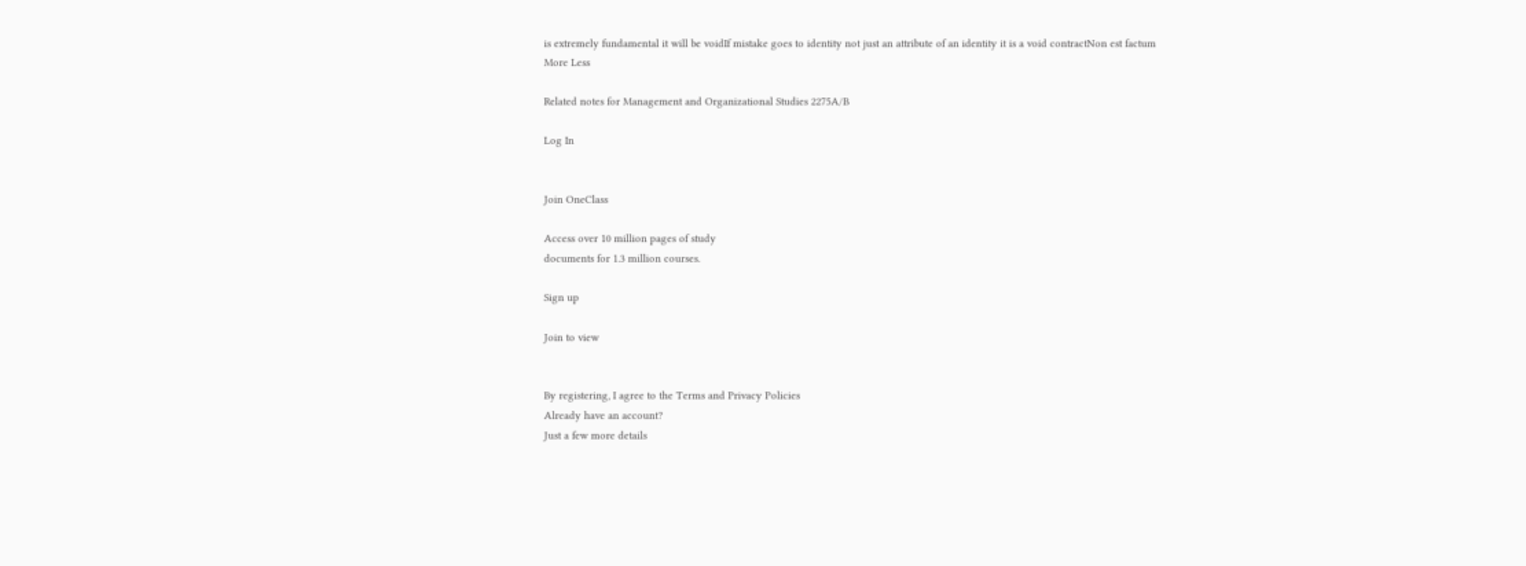is extremely fundamental it will be voidIf mistake goes to identity not just an attribute of an identity it is a void contractNon est factum
More Less

Related notes for Management and Organizational Studies 2275A/B

Log In


Join OneClass

Access over 10 million pages of study
documents for 1.3 million courses.

Sign up

Join to view


By registering, I agree to the Terms and Privacy Policies
Already have an account?
Just a few more details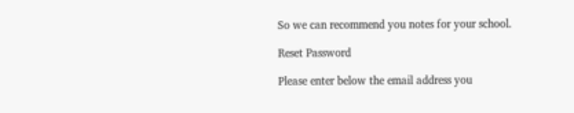So we can recommend you notes for your school.

Reset Password

Please enter below the email address you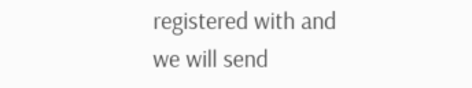registered with and we will send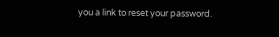you a link to reset your password.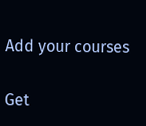Add your courses

Get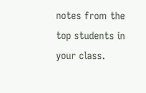notes from the top students in your class.